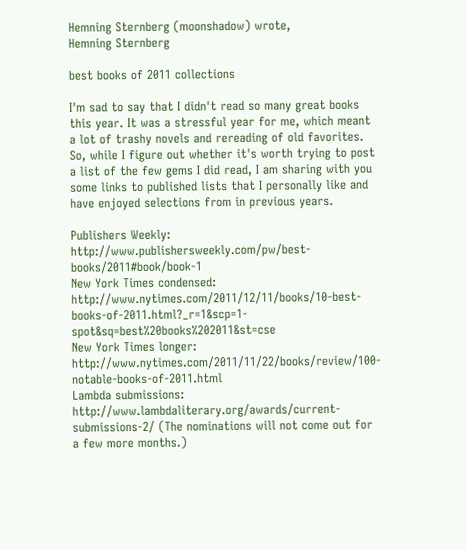Hemning Sternberg (moonshadow) wrote,
Hemning Sternberg

best books of 2011 collections

I'm sad to say that I didn't read so many great books this year. It was a stressful year for me, which meant a lot of trashy novels and rereading of old favorites. So, while I figure out whether it's worth trying to post a list of the few gems I did read, I am sharing with you some links to published lists that I personally like and have enjoyed selections from in previous years.

Publishers Weekly: http://www.publishersweekly.com/pw/best-books/2011#book/book-1
New York Times condensed: http://www.nytimes.com/2011/12/11/books/10-best-books-of-2011.html?_r=1&scp=1-spot&sq=best%20books%202011&st=cse
New York Times longer: http://www.nytimes.com/2011/11/22/books/review/100-notable-books-of-2011.html
Lambda submissions: http://www.lambdaliterary.org/awards/current-submissions-2/ (The nominations will not come out for a few more months.)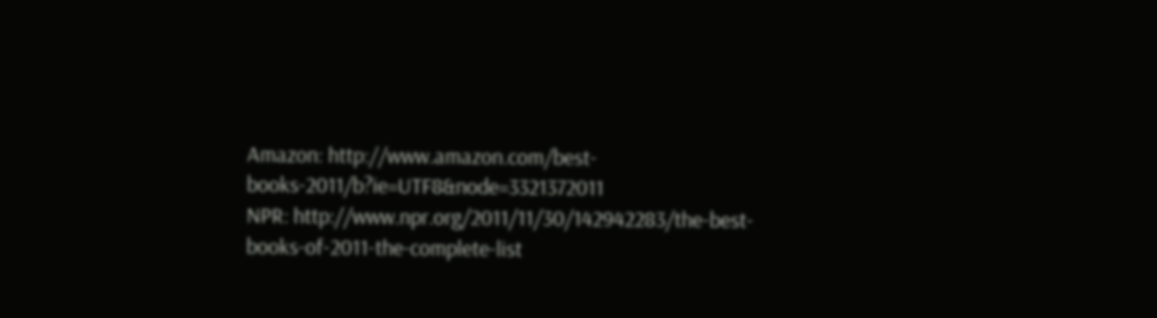Amazon: http://www.amazon.com/best-books-2011/b?ie=UTF8&node=3321372011
NPR: http://www.npr.org/2011/11/30/142942283/the-best-books-of-2011-the-complete-list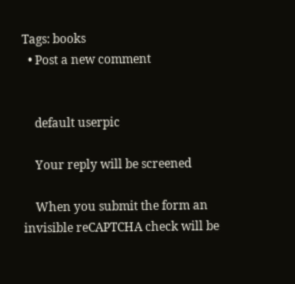Tags: books
  • Post a new comment


    default userpic

    Your reply will be screened

    When you submit the form an invisible reCAPTCHA check will be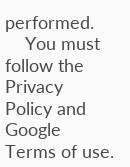performed.
    You must follow the Privacy Policy and Google Terms of use.